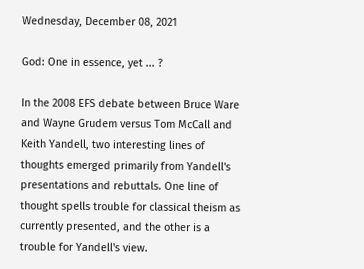Wednesday, December 08, 2021

God: One in essence, yet ... ?

In the 2008 EFS debate between Bruce Ware and Wayne Grudem versus Tom McCall and Keith Yandell, two interesting lines of thoughts emerged primarily from Yandell's presentations and rebuttals. One line of thought spells trouble for classical theism as currently presented, and the other is a trouble for Yandell's view.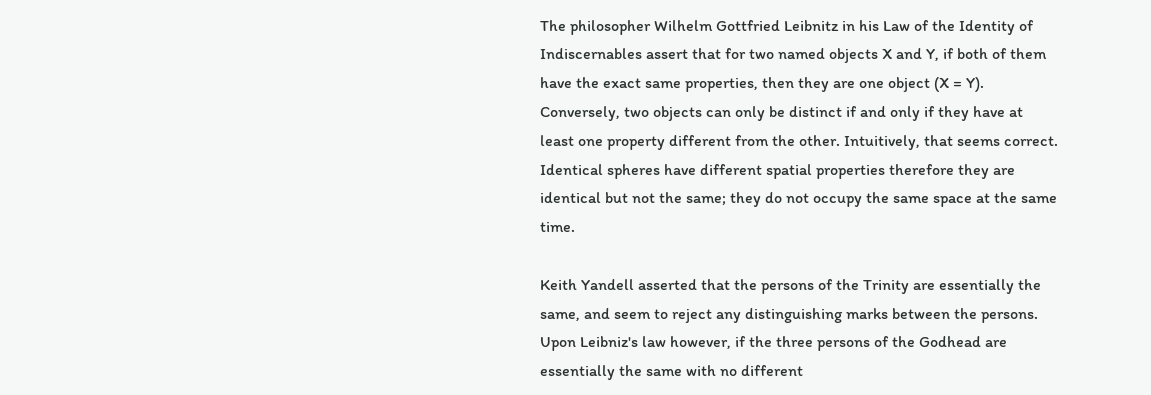The philosopher Wilhelm Gottfried Leibnitz in his Law of the Identity of Indiscernables assert that for two named objects X and Y, if both of them have the exact same properties, then they are one object (X = Y). Conversely, two objects can only be distinct if and only if they have at least one property different from the other. Intuitively, that seems correct. Identical spheres have different spatial properties therefore they are identical but not the same; they do not occupy the same space at the same time.

Keith Yandell asserted that the persons of the Trinity are essentially the same, and seem to reject any distinguishing marks between the persons. Upon Leibniz's law however, if the three persons of the Godhead are essentially the same with no different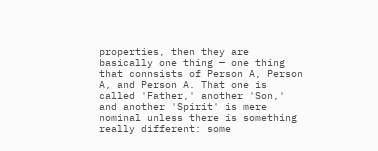properties, then they are basically one thing — one thing that connsists of Person A, Person A, and Person A. That one is called 'Father,' another 'Son,' and another 'Spirit' is mere nominal unless there is something really different: some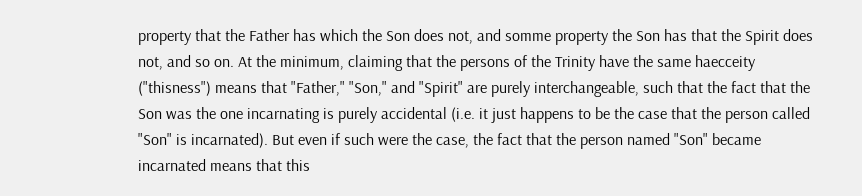property that the Father has which the Son does not, and somme property the Son has that the Spirit does not, and so on. At the minimum, claiming that the persons of the Trinity have the same haecceity ("thisness") means that "Father," "Son," and "Spirit" are purely interchangeable, such that the fact that the Son was the one incarnating is purely accidental (i.e. it just happens to be the case that the person called "Son" is incarnated). But even if such were the case, the fact that the person named "Son" became incarnated means that this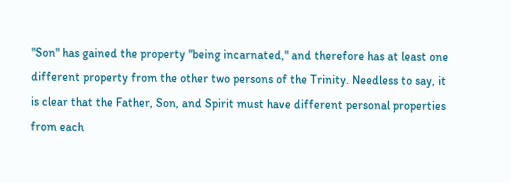"Son" has gained the property "being incarnated," and therefore has at least one different property from the other two persons of the Trinity. Needless to say, it is clear that the Father, Son, and Spirit must have different personal properties from each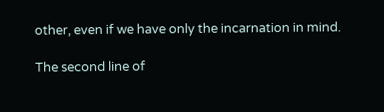other, even if we have only the incarnation in mind.

The second line of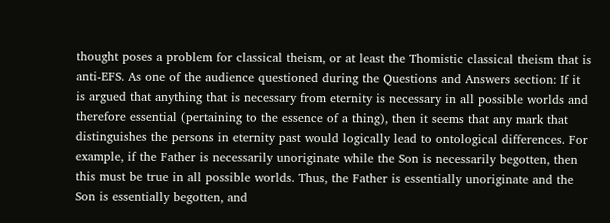thought poses a problem for classical theism, or at least the Thomistic classical theism that is anti-EFS. As one of the audience questioned during the Questions and Answers section: If it is argued that anything that is necessary from eternity is necessary in all possible worlds and therefore essential (pertaining to the essence of a thing), then it seems that any mark that distinguishes the persons in eternity past would logically lead to ontological differences. For example, if the Father is necessarily unoriginate while the Son is necessarily begotten, then this must be true in all possible worlds. Thus, the Father is essentially unoriginate and the Son is essentially begotten, and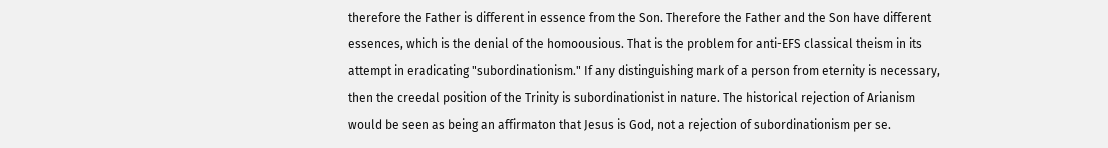therefore the Father is different in essence from the Son. Therefore the Father and the Son have different essences, which is the denial of the homoousious. That is the problem for anti-EFS classical theism in its attempt in eradicating "subordinationism." If any distinguishing mark of a person from eternity is necessary, then the creedal position of the Trinity is subordinationist in nature. The historical rejection of Arianism would be seen as being an affirmaton that Jesus is God, not a rejection of subordinationism per se.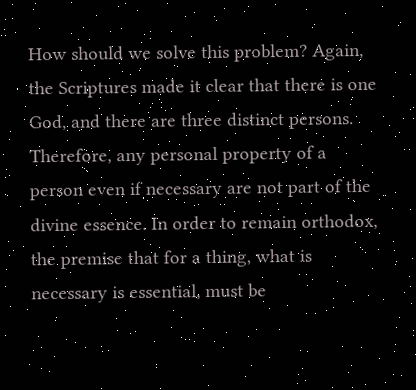How should we solve this problem? Again, the Scriptures made it clear that there is one God, and there are three distinct persons. Therefore, any personal property of a person even if necessary are not part of the divine essence. In order to remain orthodox, the premise that for a thing, what is necessary is essential, must be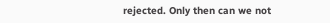rejected. Only then can we not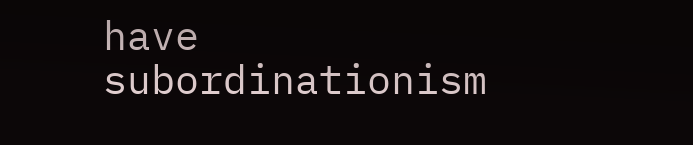have subordinationism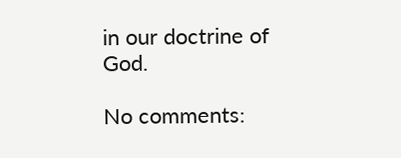in our doctrine of God.

No comments: